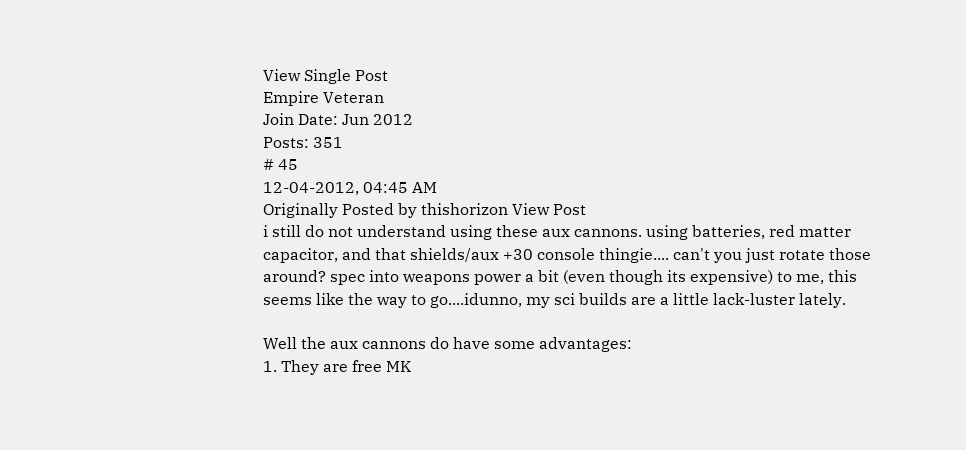View Single Post
Empire Veteran
Join Date: Jun 2012
Posts: 351
# 45
12-04-2012, 04:45 AM
Originally Posted by thishorizon View Post
i still do not understand using these aux cannons. using batteries, red matter capacitor, and that shields/aux +30 console thingie.... can't you just rotate those around? spec into weapons power a bit (even though its expensive) to me, this seems like the way to go....idunno, my sci builds are a little lack-luster lately.

Well the aux cannons do have some advantages:
1. They are free MK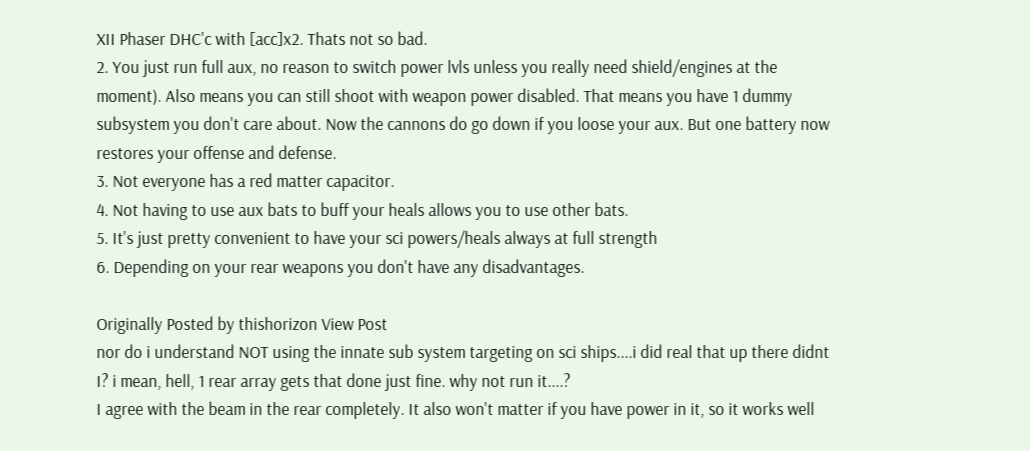XII Phaser DHC'c with [acc]x2. Thats not so bad.
2. You just run full aux, no reason to switch power lvls unless you really need shield/engines at the moment). Also means you can still shoot with weapon power disabled. That means you have 1 dummy subsystem you don't care about. Now the cannons do go down if you loose your aux. But one battery now restores your offense and defense.
3. Not everyone has a red matter capacitor.
4. Not having to use aux bats to buff your heals allows you to use other bats.
5. It's just pretty convenient to have your sci powers/heals always at full strength
6. Depending on your rear weapons you don't have any disadvantages.

Originally Posted by thishorizon View Post
nor do i understand NOT using the innate sub system targeting on sci ships....i did real that up there didnt I? i mean, hell, 1 rear array gets that done just fine. why not run it....?
I agree with the beam in the rear completely. It also won't matter if you have power in it, so it works well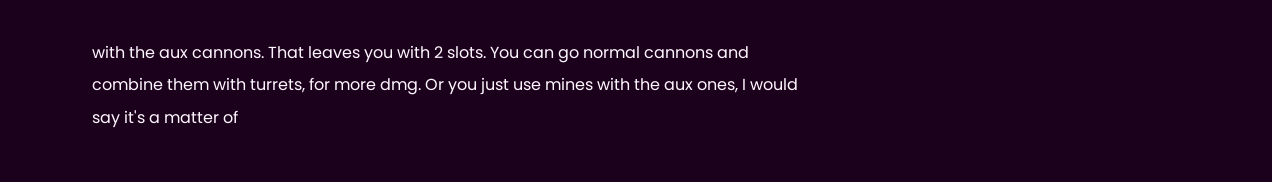with the aux cannons. That leaves you with 2 slots. You can go normal cannons and combine them with turrets, for more dmg. Or you just use mines with the aux ones, I would say it's a matter of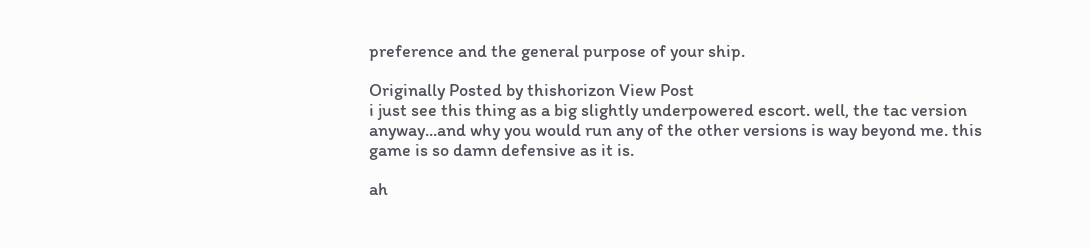preference and the general purpose of your ship.

Originally Posted by thishorizon View Post
i just see this thing as a big slightly underpowered escort. well, the tac version anyway...and why you would run any of the other versions is way beyond me. this game is so damn defensive as it is.

ah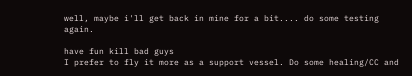well, maybe i'll get back in mine for a bit.... do some testing again.

have fun kill bad guys
I prefer to fly it more as a support vessel. Do some healing/CC and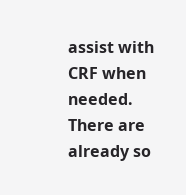assist with CRF when needed. There are already so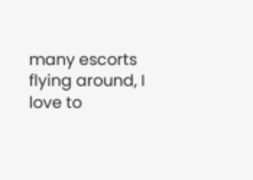many escorts flying around, I love to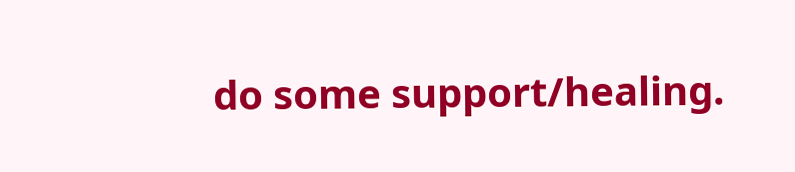do some support/healing.